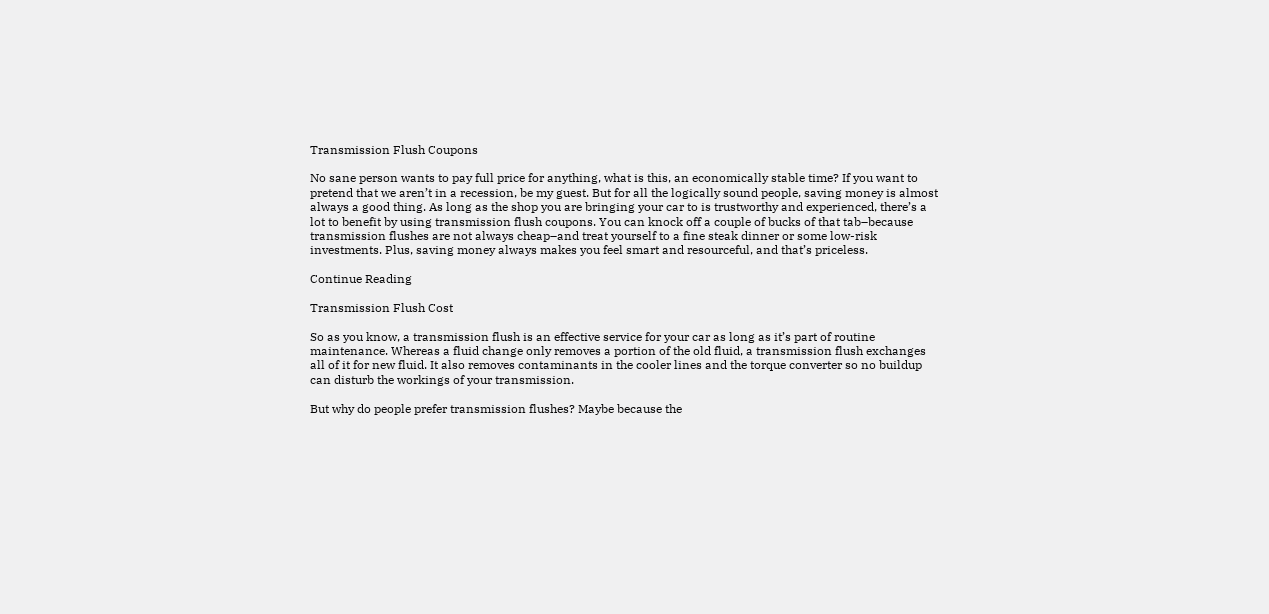Transmission Flush Coupons

No sane person wants to pay full price for anything, what is this, an economically stable time? If you want to pretend that we aren’t in a recession, be my guest. But for all the logically sound people, saving money is almost always a good thing. As long as the shop you are bringing your car to is trustworthy and experienced, there’s a lot to benefit by using transmission flush coupons. You can knock off a couple of bucks of that tab–because transmission flushes are not always cheap–and treat yourself to a fine steak dinner or some low-risk investments. Plus, saving money always makes you feel smart and resourceful, and that’s priceless.

Continue Reading

Transmission Flush Cost

So as you know, a transmission flush is an effective service for your car as long as it’s part of routine maintenance. Whereas a fluid change only removes a portion of the old fluid, a transmission flush exchanges all of it for new fluid. It also removes contaminants in the cooler lines and the torque converter so no buildup can disturb the workings of your transmission.

But why do people prefer transmission flushes? Maybe because the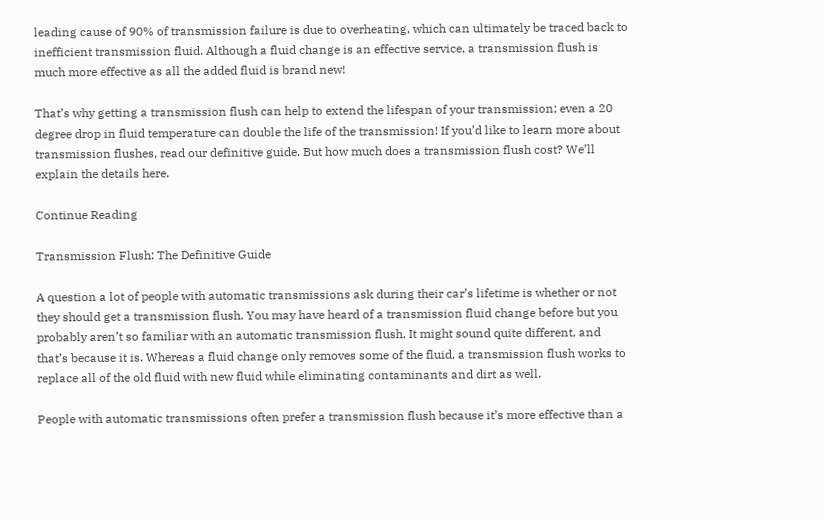leading cause of 90% of transmission failure is due to overheating, which can ultimately be traced back to inefficient transmission fluid. Although a fluid change is an effective service, a transmission flush is much more effective as all the added fluid is brand new!

That’s why getting a transmission flush can help to extend the lifespan of your transmission; even a 20 degree drop in fluid temperature can double the life of the transmission! If you’d like to learn more about transmission flushes, read our definitive guide. But how much does a transmission flush cost? We’ll explain the details here.

Continue Reading

Transmission Flush: The Definitive Guide

A question a lot of people with automatic transmissions ask during their car’s lifetime is whether or not they should get a transmission flush. You may have heard of a transmission fluid change before but you probably aren’t so familiar with an automatic transmission flush. It might sound quite different, and that’s because it is. Whereas a fluid change only removes some of the fluid, a transmission flush works to replace all of the old fluid with new fluid while eliminating contaminants and dirt as well.

People with automatic transmissions often prefer a transmission flush because it’s more effective than a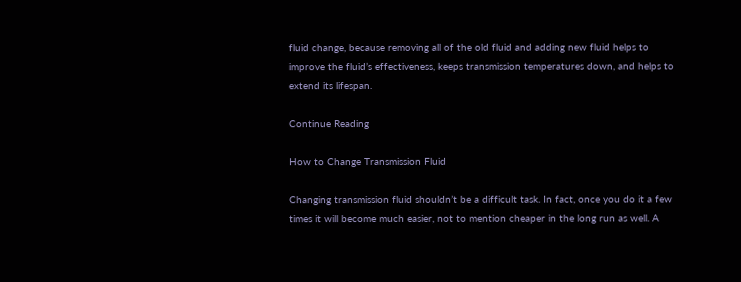fluid change, because removing all of the old fluid and adding new fluid helps to improve the fluid’s effectiveness, keeps transmission temperatures down, and helps to extend its lifespan.

Continue Reading

How to Change Transmission Fluid

Changing transmission fluid shouldn’t be a difficult task. In fact, once you do it a few times it will become much easier, not to mention cheaper in the long run as well. A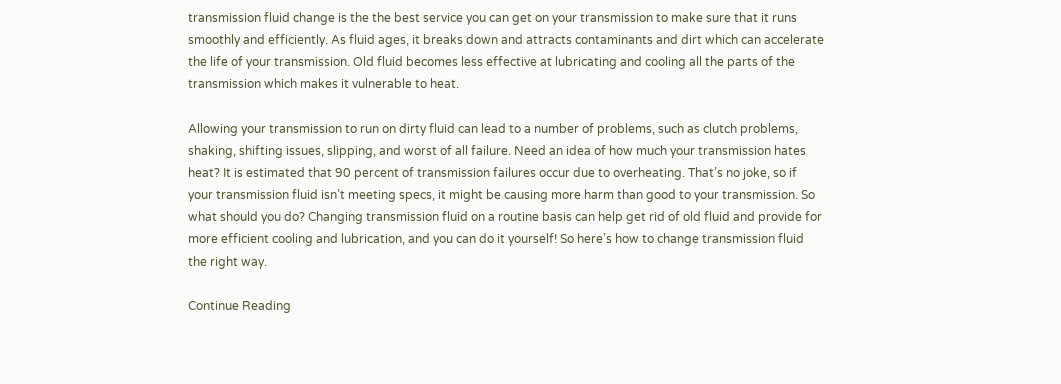transmission fluid change is the the best service you can get on your transmission to make sure that it runs smoothly and efficiently. As fluid ages, it breaks down and attracts contaminants and dirt which can accelerate the life of your transmission. Old fluid becomes less effective at lubricating and cooling all the parts of the transmission which makes it vulnerable to heat.

Allowing your transmission to run on dirty fluid can lead to a number of problems, such as clutch problems, shaking, shifting issues, slipping, and worst of all failure. Need an idea of how much your transmission hates heat? It is estimated that 90 percent of transmission failures occur due to overheating. That’s no joke, so if your transmission fluid isn’t meeting specs, it might be causing more harm than good to your transmission. So what should you do? Changing transmission fluid on a routine basis can help get rid of old fluid and provide for more efficient cooling and lubrication, and you can do it yourself! So here’s how to change transmission fluid the right way.

Continue Reading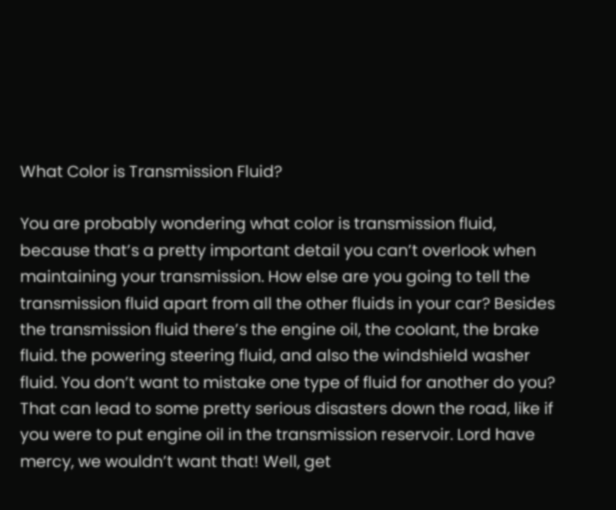What Color is Transmission Fluid?

You are probably wondering what color is transmission fluid, because that’s a pretty important detail you can’t overlook when maintaining your transmission. How else are you going to tell the transmission fluid apart from all the other fluids in your car? Besides the transmission fluid there’s the engine oil, the coolant, the brake fluid. the powering steering fluid, and also the windshield washer fluid. You don’t want to mistake one type of fluid for another do you? That can lead to some pretty serious disasters down the road, like if you were to put engine oil in the transmission reservoir. Lord have mercy, we wouldn’t want that! Well, get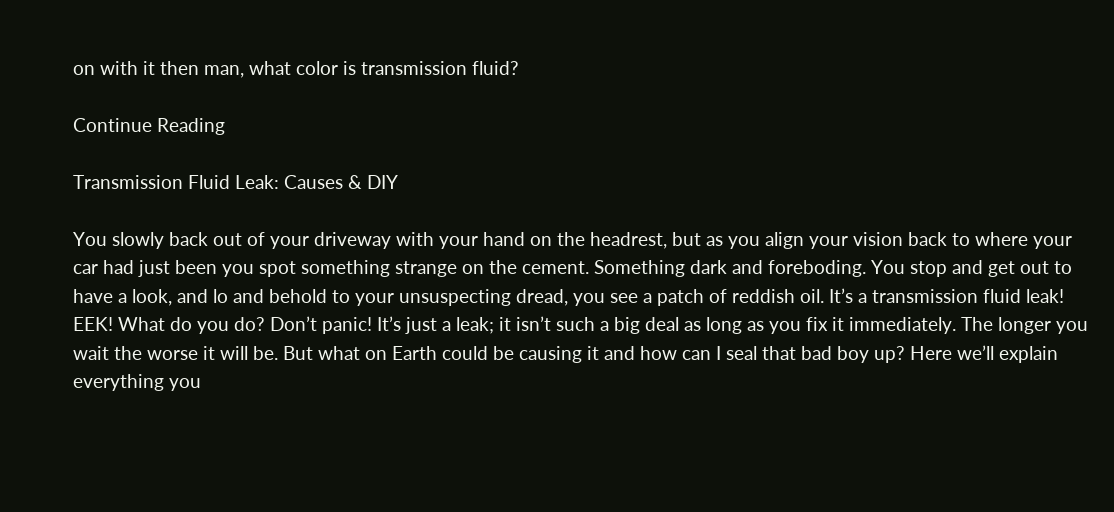on with it then man, what color is transmission fluid?

Continue Reading

Transmission Fluid Leak: Causes & DIY

You slowly back out of your driveway with your hand on the headrest, but as you align your vision back to where your car had just been you spot something strange on the cement. Something dark and foreboding. You stop and get out to have a look, and lo and behold to your unsuspecting dread, you see a patch of reddish oil. It’s a transmission fluid leak! EEK! What do you do? Don’t panic! It’s just a leak; it isn’t such a big deal as long as you fix it immediately. The longer you wait the worse it will be. But what on Earth could be causing it and how can I seal that bad boy up? Here we’ll explain everything you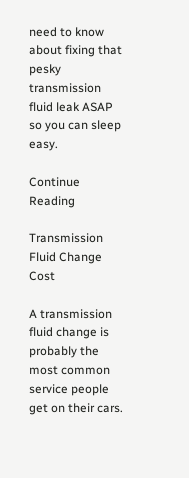need to know about fixing that pesky transmission fluid leak ASAP so you can sleep easy.

Continue Reading

Transmission Fluid Change Cost

A transmission fluid change is probably the most common service people get on their cars.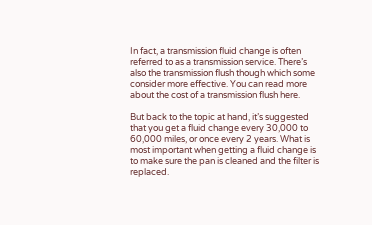In fact, a transmission fluid change is often referred to as a transmission service. There’s also the transmission flush though which some consider more effective. You can read more about the cost of a transmission flush here.

But back to the topic at hand, it’s suggested that you get a fluid change every 30,000 to 60,000 miles, or once every 2 years. What is most important when getting a fluid change is to make sure the pan is cleaned and the filter is replaced.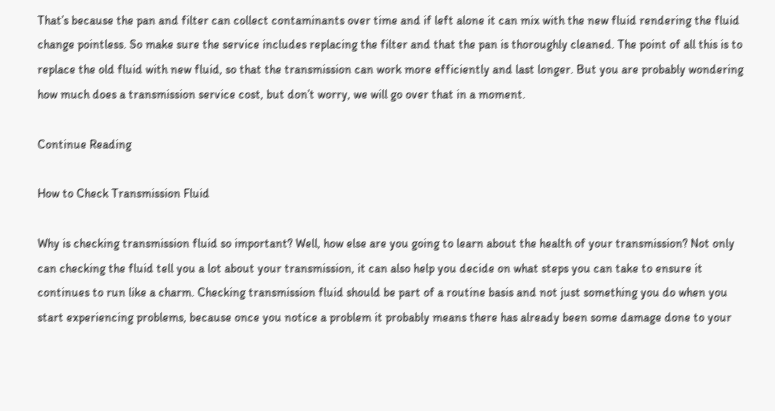That’s because the pan and filter can collect contaminants over time and if left alone it can mix with the new fluid rendering the fluid change pointless. So make sure the service includes replacing the filter and that the pan is thoroughly cleaned. The point of all this is to replace the old fluid with new fluid, so that the transmission can work more efficiently and last longer. But you are probably wondering how much does a transmission service cost, but don’t worry, we will go over that in a moment.

Continue Reading

How to Check Transmission Fluid

Why is checking transmission fluid so important? Well, how else are you going to learn about the health of your transmission? Not only can checking the fluid tell you a lot about your transmission, it can also help you decide on what steps you can take to ensure it continues to run like a charm. Checking transmission fluid should be part of a routine basis and not just something you do when you start experiencing problems, because once you notice a problem it probably means there has already been some damage done to your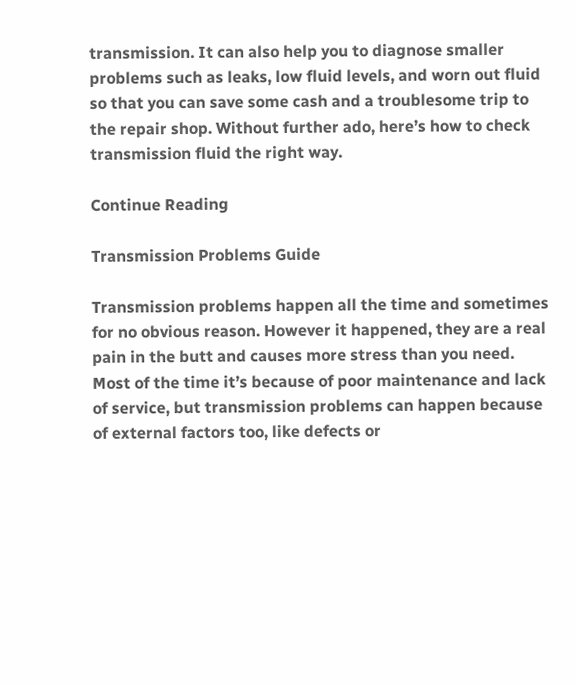transmission. It can also help you to diagnose smaller problems such as leaks, low fluid levels, and worn out fluid so that you can save some cash and a troublesome trip to the repair shop. Without further ado, here’s how to check transmission fluid the right way.

Continue Reading

Transmission Problems Guide

Transmission problems happen all the time and sometimes for no obvious reason. However it happened, they are a real pain in the butt and causes more stress than you need. Most of the time it’s because of poor maintenance and lack of service, but transmission problems can happen because of external factors too, like defects or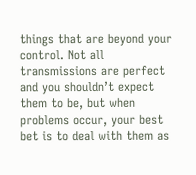things that are beyond your control. Not all transmissions are perfect and you shouldn’t expect them to be, but when problems occur, your best bet is to deal with them as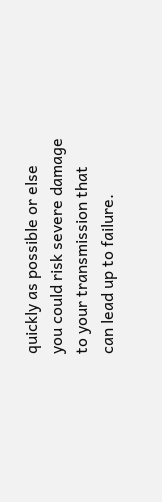quickly as possible or else you could risk severe damage to your transmission that can lead up to failure.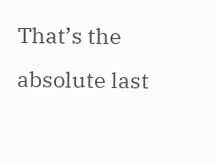That’s the absolute last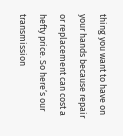thing you want to have on your hands because repair or replacement can cost a hefty price. So here’s our transmission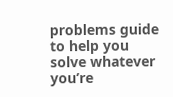problems guide to help you solve whatever you’re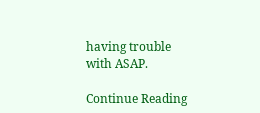having trouble with ASAP.

Continue Reading